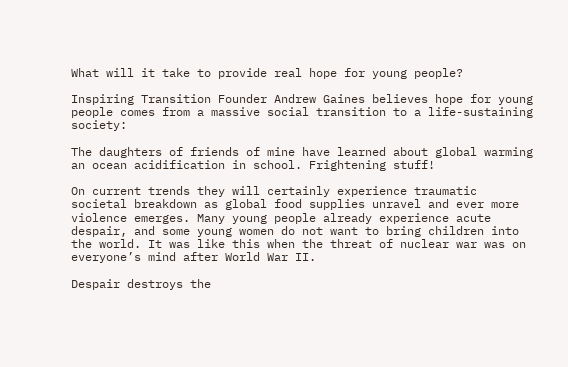What will it take to provide real hope for young people?

Inspiring Transition Founder Andrew Gaines believes hope for young people comes from a massive social transition to a life-sustaining society:

The daughters of friends of mine have learned about global warming an ocean acidification in school. Frightening stuff!

On current trends they will certainly experience traumatic societal breakdown as global food supplies unravel and ever more violence emerges. Many young people already experience acute despair, and some young women do not want to bring children into the world. It was like this when the threat of nuclear war was on everyone’s mind after World War II.

Despair destroys the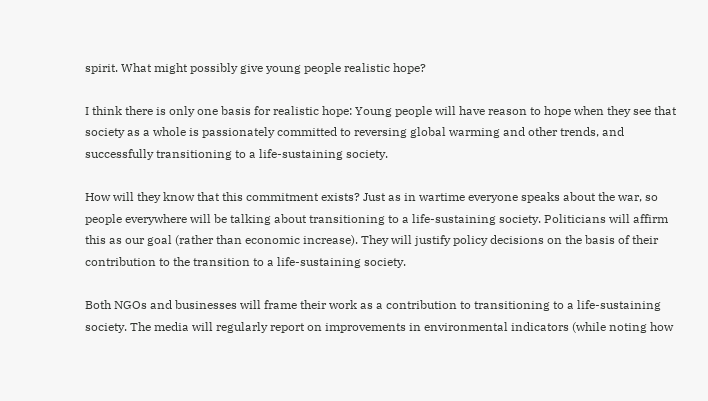spirit. What might possibly give young people realistic hope?

I think there is only one basis for realistic hope: Young people will have reason to hope when they see that society as a whole is passionately committed to reversing global warming and other trends, and successfully transitioning to a life-sustaining society.

How will they know that this commitment exists? Just as in wartime everyone speaks about the war, so people everywhere will be talking about transitioning to a life-sustaining society. Politicians will affirm this as our goal (rather than economic increase). They will justify policy decisions on the basis of their contribution to the transition to a life-sustaining society.

Both NGOs and businesses will frame their work as a contribution to transitioning to a life-sustaining society. The media will regularly report on improvements in environmental indicators (while noting how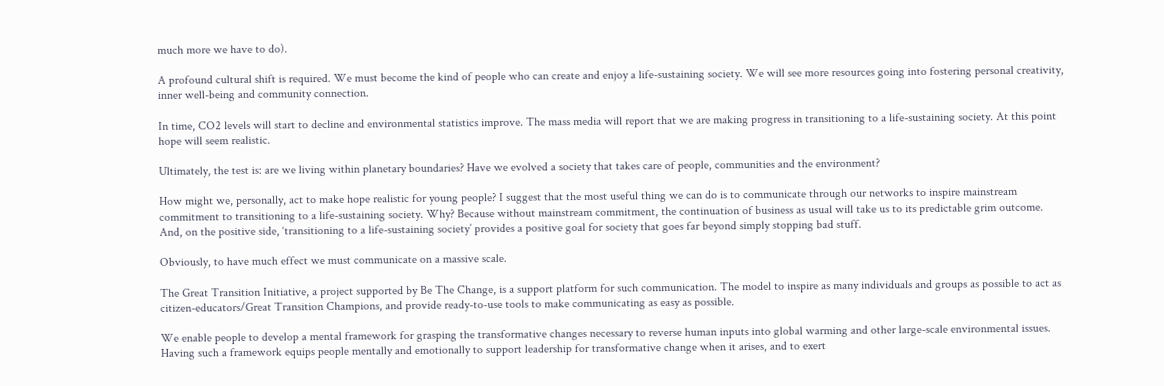much more we have to do).

A profound cultural shift is required. We must become the kind of people who can create and enjoy a life-sustaining society. We will see more resources going into fostering personal creativity, inner well-being and community connection.

In time, CO2 levels will start to decline and environmental statistics improve. The mass media will report that we are making progress in transitioning to a life-sustaining society. At this point hope will seem realistic.

Ultimately, the test is: are we living within planetary boundaries? Have we evolved a society that takes care of people, communities and the environment?

How might we, personally, act to make hope realistic for young people? I suggest that the most useful thing we can do is to communicate through our networks to inspire mainstream commitment to transitioning to a life-sustaining society. Why? Because without mainstream commitment, the continuation of business as usual will take us to its predictable grim outcome. And, on the positive side, ‘transitioning to a life-sustaining society’ provides a positive goal for society that goes far beyond simply stopping bad stuff.

Obviously, to have much effect we must communicate on a massive scale.

The Great Transition Initiative, a project supported by Be The Change, is a support platform for such communication. The model to inspire as many individuals and groups as possible to act as citizen-educators/Great Transition Champions, and provide ready-to-use tools to make communicating as easy as possible.

We enable people to develop a mental framework for grasping the transformative changes necessary to reverse human inputs into global warming and other large-scale environmental issues. Having such a framework equips people mentally and emotionally to support leadership for transformative change when it arises, and to exert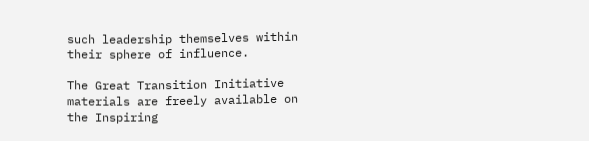such leadership themselves within their sphere of influence.

The Great Transition Initiative materials are freely available on the Inspiring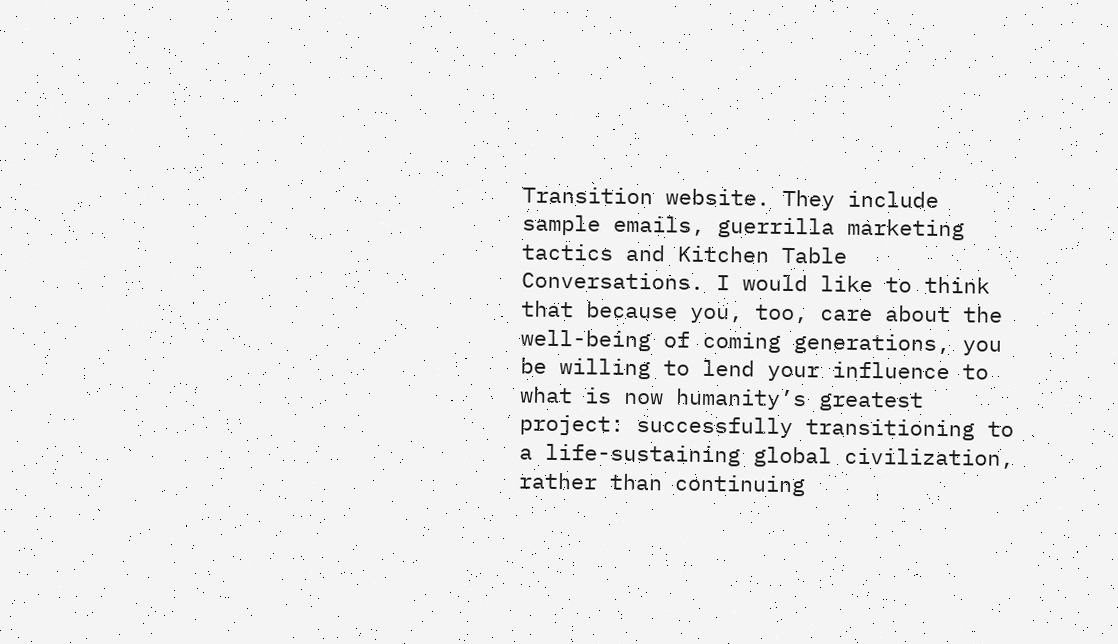Transition website. They include sample emails, guerrilla marketing tactics and Kitchen Table Conversations. I would like to think that because you, too, care about the well-being of coming generations, you be willing to lend your influence to what is now humanity’s greatest project: successfully transitioning to a life-sustaining global civilization, rather than continuing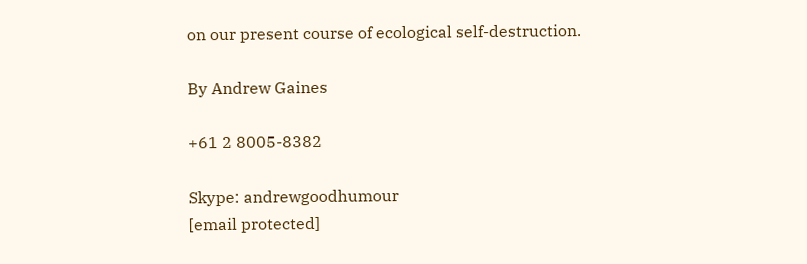on our present course of ecological self-destruction.

By Andrew Gaines

+61 2 8005-8382

Skype: andrewgoodhumour
[email protected]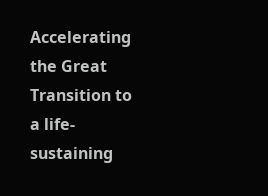Accelerating the Great Transition to a life-sustaining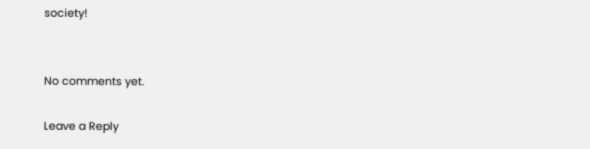society!


No comments yet.

Leave a Reply